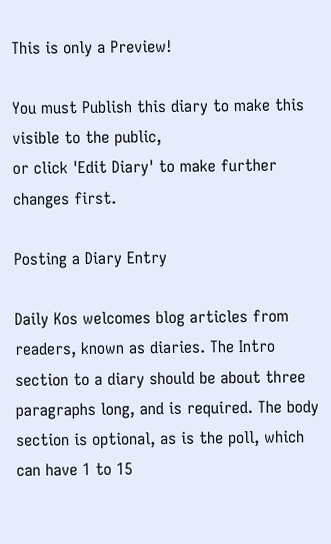This is only a Preview!

You must Publish this diary to make this visible to the public,
or click 'Edit Diary' to make further changes first.

Posting a Diary Entry

Daily Kos welcomes blog articles from readers, known as diaries. The Intro section to a diary should be about three paragraphs long, and is required. The body section is optional, as is the poll, which can have 1 to 15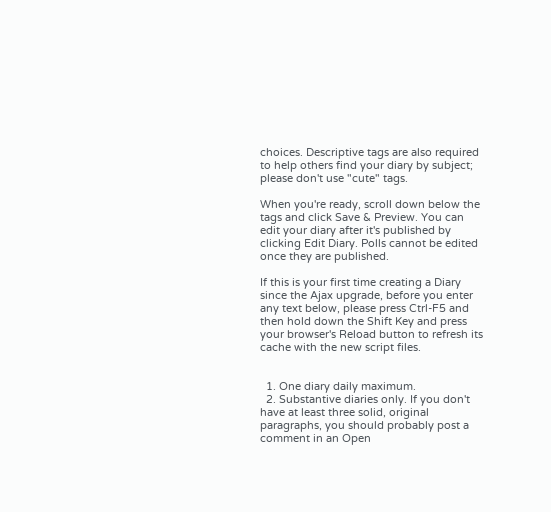choices. Descriptive tags are also required to help others find your diary by subject; please don't use "cute" tags.

When you're ready, scroll down below the tags and click Save & Preview. You can edit your diary after it's published by clicking Edit Diary. Polls cannot be edited once they are published.

If this is your first time creating a Diary since the Ajax upgrade, before you enter any text below, please press Ctrl-F5 and then hold down the Shift Key and press your browser's Reload button to refresh its cache with the new script files.


  1. One diary daily maximum.
  2. Substantive diaries only. If you don't have at least three solid, original paragraphs, you should probably post a comment in an Open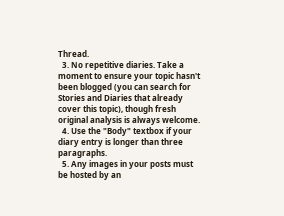Thread.
  3. No repetitive diaries. Take a moment to ensure your topic hasn't been blogged (you can search for Stories and Diaries that already cover this topic), though fresh original analysis is always welcome.
  4. Use the "Body" textbox if your diary entry is longer than three paragraphs.
  5. Any images in your posts must be hosted by an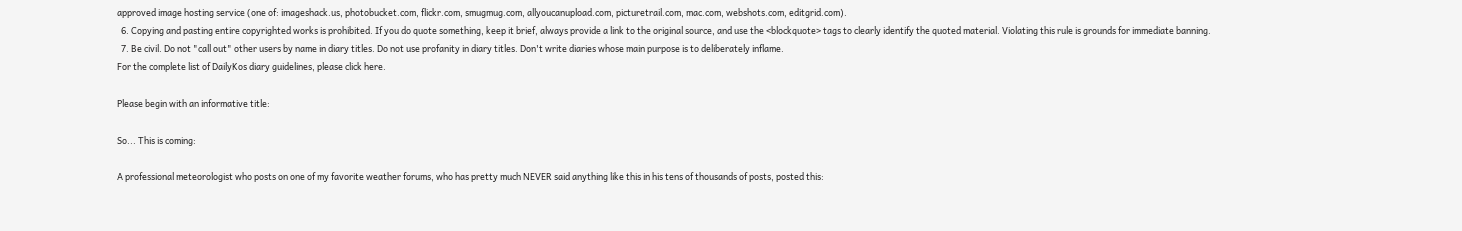approved image hosting service (one of: imageshack.us, photobucket.com, flickr.com, smugmug.com, allyoucanupload.com, picturetrail.com, mac.com, webshots.com, editgrid.com).
  6. Copying and pasting entire copyrighted works is prohibited. If you do quote something, keep it brief, always provide a link to the original source, and use the <blockquote> tags to clearly identify the quoted material. Violating this rule is grounds for immediate banning.
  7. Be civil. Do not "call out" other users by name in diary titles. Do not use profanity in diary titles. Don't write diaries whose main purpose is to deliberately inflame.
For the complete list of DailyKos diary guidelines, please click here.

Please begin with an informative title:

So... This is coming:

A professional meteorologist who posts on one of my favorite weather forums, who has pretty much NEVER said anything like this in his tens of thousands of posts, posted this: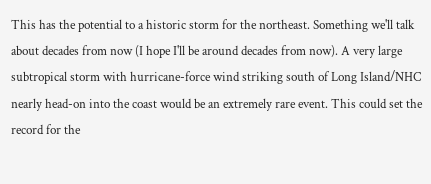This has the potential to a historic storm for the northeast. Something we'll talk about decades from now (I hope I'll be around decades from now). A very large subtropical storm with hurricane-force wind striking south of Long Island/NHC nearly head-on into the coast would be an extremely rare event. This could set the record for the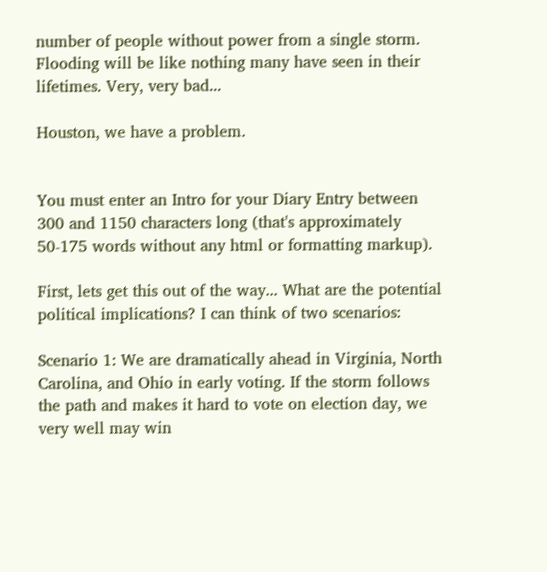number of people without power from a single storm. Flooding will be like nothing many have seen in their lifetimes. Very, very bad...

Houston, we have a problem.


You must enter an Intro for your Diary Entry between 300 and 1150 characters long (that's approximately 50-175 words without any html or formatting markup).

First, lets get this out of the way... What are the potential political implications? I can think of two scenarios:

Scenario 1: We are dramatically ahead in Virginia, North Carolina, and Ohio in early voting. If the storm follows the path and makes it hard to vote on election day, we very well may win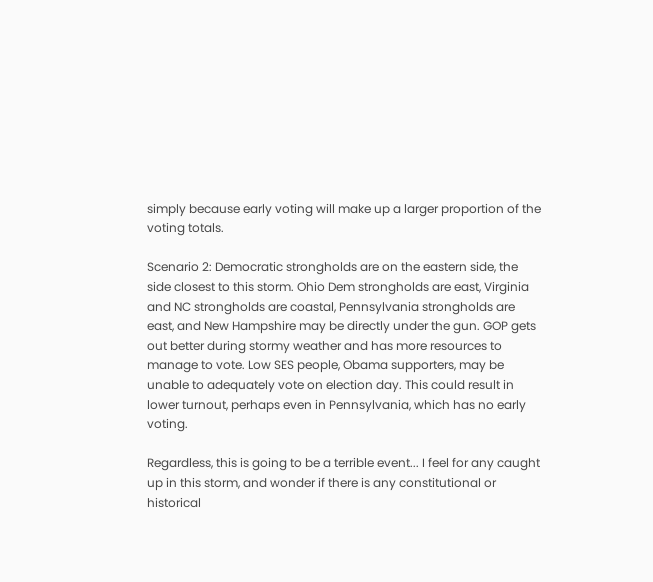simply because early voting will make up a larger proportion of the voting totals.

Scenario 2: Democratic strongholds are on the eastern side, the side closest to this storm. Ohio Dem strongholds are east, Virginia and NC strongholds are coastal, Pennsylvania strongholds are east, and New Hampshire may be directly under the gun. GOP gets out better during stormy weather and has more resources to manage to vote. Low SES people, Obama supporters, may be unable to adequately vote on election day. This could result in lower turnout, perhaps even in Pennsylvania, which has no early voting.

Regardless, this is going to be a terrible event... I feel for any caught up in this storm, and wonder if there is any constitutional or historical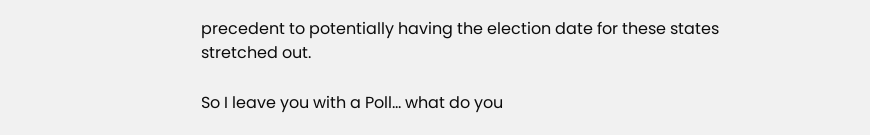precedent to potentially having the election date for these states stretched out.

So I leave you with a Poll... what do you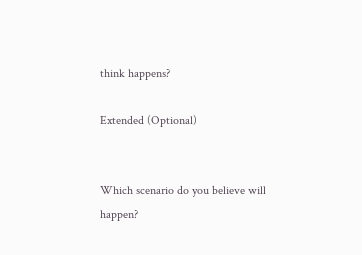think happens?

Extended (Optional)


Which scenario do you believe will happen?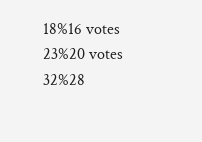18%16 votes
23%20 votes
32%28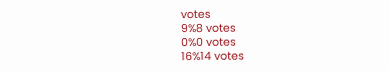votes
9%8 votes
0%0 votes
16%14 votes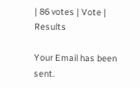| 86 votes | Vote | Results

Your Email has been sent.